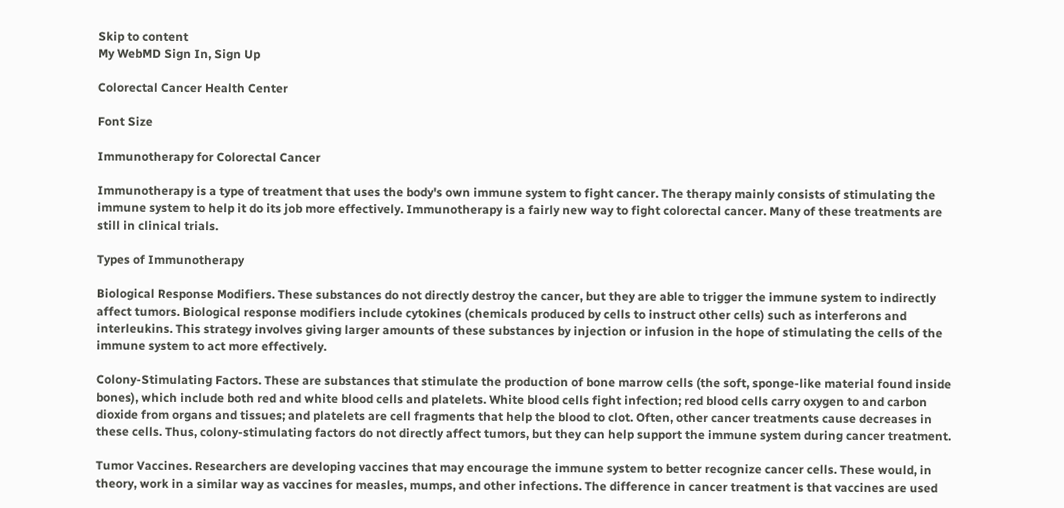Skip to content
My WebMD Sign In, Sign Up

Colorectal Cancer Health Center

Font Size

Immunotherapy for Colorectal Cancer

Immunotherapy is a type of treatment that uses the body's own immune system to fight cancer. The therapy mainly consists of stimulating the immune system to help it do its job more effectively. Immunotherapy is a fairly new way to fight colorectal cancer. Many of these treatments are still in clinical trials.

Types of Immunotherapy

Biological Response Modifiers. These substances do not directly destroy the cancer, but they are able to trigger the immune system to indirectly affect tumors. Biological response modifiers include cytokines (chemicals produced by cells to instruct other cells) such as interferons and interleukins. This strategy involves giving larger amounts of these substances by injection or infusion in the hope of stimulating the cells of the immune system to act more effectively.

Colony-Stimulating Factors. These are substances that stimulate the production of bone marrow cells (the soft, sponge-like material found inside bones), which include both red and white blood cells and platelets. White blood cells fight infection; red blood cells carry oxygen to and carbon dioxide from organs and tissues; and platelets are cell fragments that help the blood to clot. Often, other cancer treatments cause decreases in these cells. Thus, colony-stimulating factors do not directly affect tumors, but they can help support the immune system during cancer treatment.

Tumor Vaccines. Researchers are developing vaccines that may encourage the immune system to better recognize cancer cells. These would, in theory, work in a similar way as vaccines for measles, mumps, and other infections. The difference in cancer treatment is that vaccines are used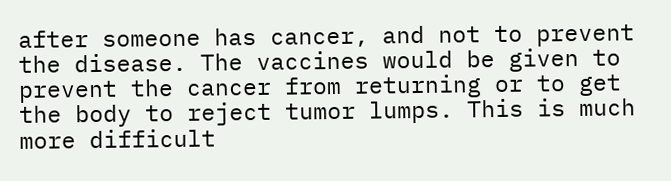after someone has cancer, and not to prevent the disease. The vaccines would be given to prevent the cancer from returning or to get the body to reject tumor lumps. This is much more difficult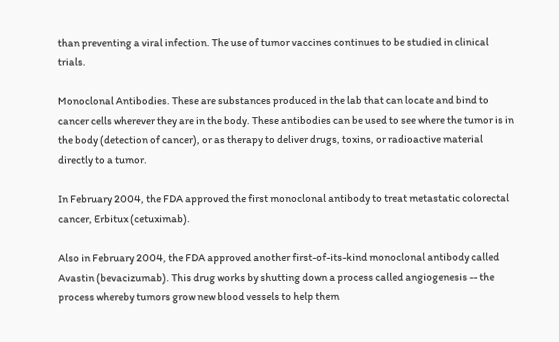than preventing a viral infection. The use of tumor vaccines continues to be studied in clinical trials.

Monoclonal Antibodies. These are substances produced in the lab that can locate and bind to cancer cells wherever they are in the body. These antibodies can be used to see where the tumor is in the body (detection of cancer), or as therapy to deliver drugs, toxins, or radioactive material directly to a tumor.

In February 2004, the FDA approved the first monoclonal antibody to treat metastatic colorectal cancer, Erbitux (cetuximab).

Also in February 2004, the FDA approved another first-of-its-kind monoclonal antibody called Avastin (bevacizumab). This drug works by shutting down a process called angiogenesis -- the process whereby tumors grow new blood vessels to help them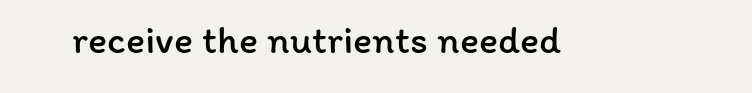receive the nutrients needed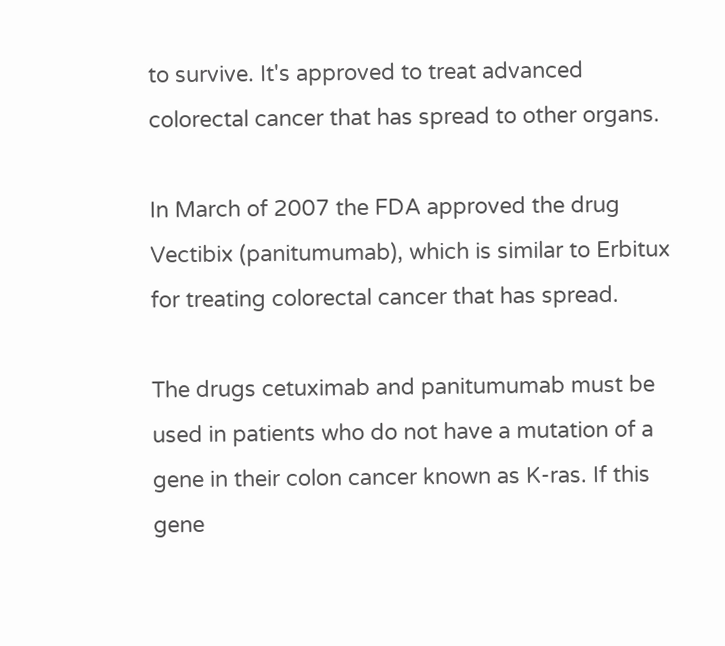to survive. It's approved to treat advanced colorectal cancer that has spread to other organs.

In March of 2007 the FDA approved the drug Vectibix (panitumumab), which is similar to Erbitux for treating colorectal cancer that has spread.

The drugs cetuximab and panitumumab must be used in patients who do not have a mutation of a gene in their colon cancer known as K-ras. If this gene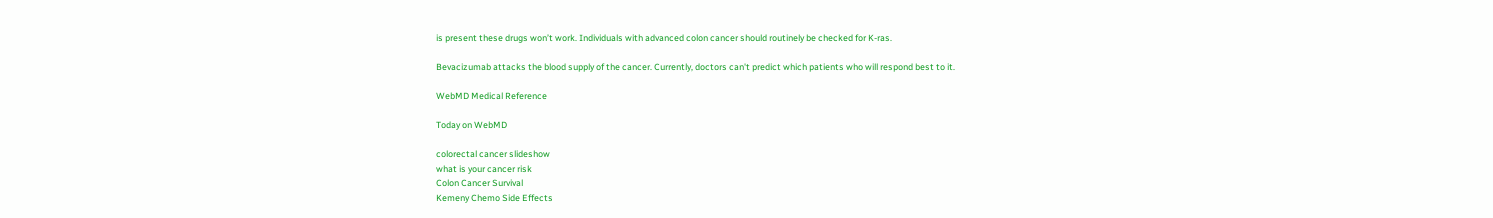is present these drugs won’t work. Individuals with advanced colon cancer should routinely be checked for K-ras.

Bevacizumab attacks the blood supply of the cancer. Currently, doctors can't predict which patients who will respond best to it.

WebMD Medical Reference

Today on WebMD

colorectal cancer slideshow
what is your cancer risk
Colon Cancer Survival
Kemeny Chemo Side Effects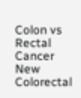Colon vs Rectal Cancer
New Colorectal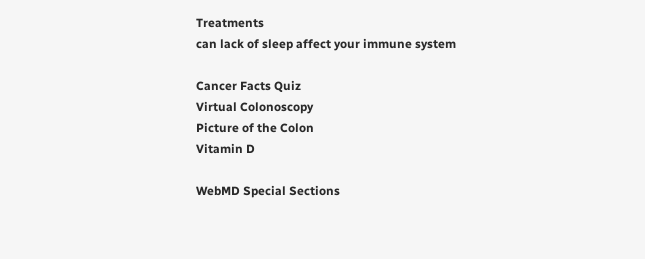Treatments
can lack of sleep affect your immune system

Cancer Facts Quiz
Virtual Colonoscopy
Picture of the Colon
Vitamin D

WebMD Special Sections